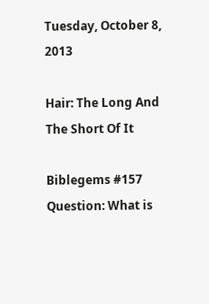Tuesday, October 8, 2013

Hair: The Long And The Short Of It

Biblegems #157
Question: What is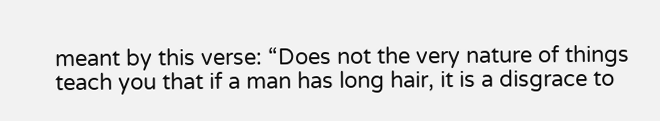meant by this verse: “Does not the very nature of things teach you that if a man has long hair, it is a disgrace to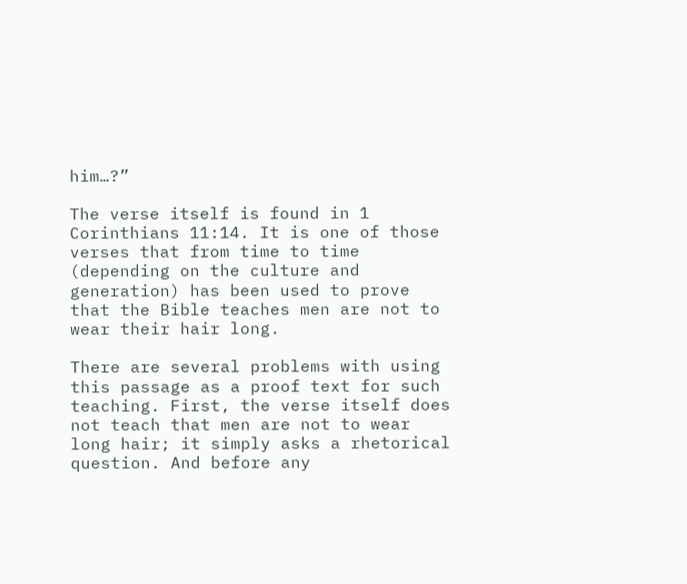him…?”

The verse itself is found in 1 Corinthians 11:14. It is one of those verses that from time to time (depending on the culture and generation) has been used to prove that the Bible teaches men are not to wear their hair long.

There are several problems with using this passage as a proof text for such teaching. First, the verse itself does not teach that men are not to wear long hair; it simply asks a rhetorical question. And before any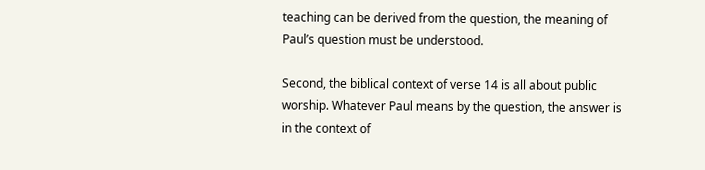teaching can be derived from the question, the meaning of Paul’s question must be understood.

Second, the biblical context of verse 14 is all about public worship. Whatever Paul means by the question, the answer is in the context of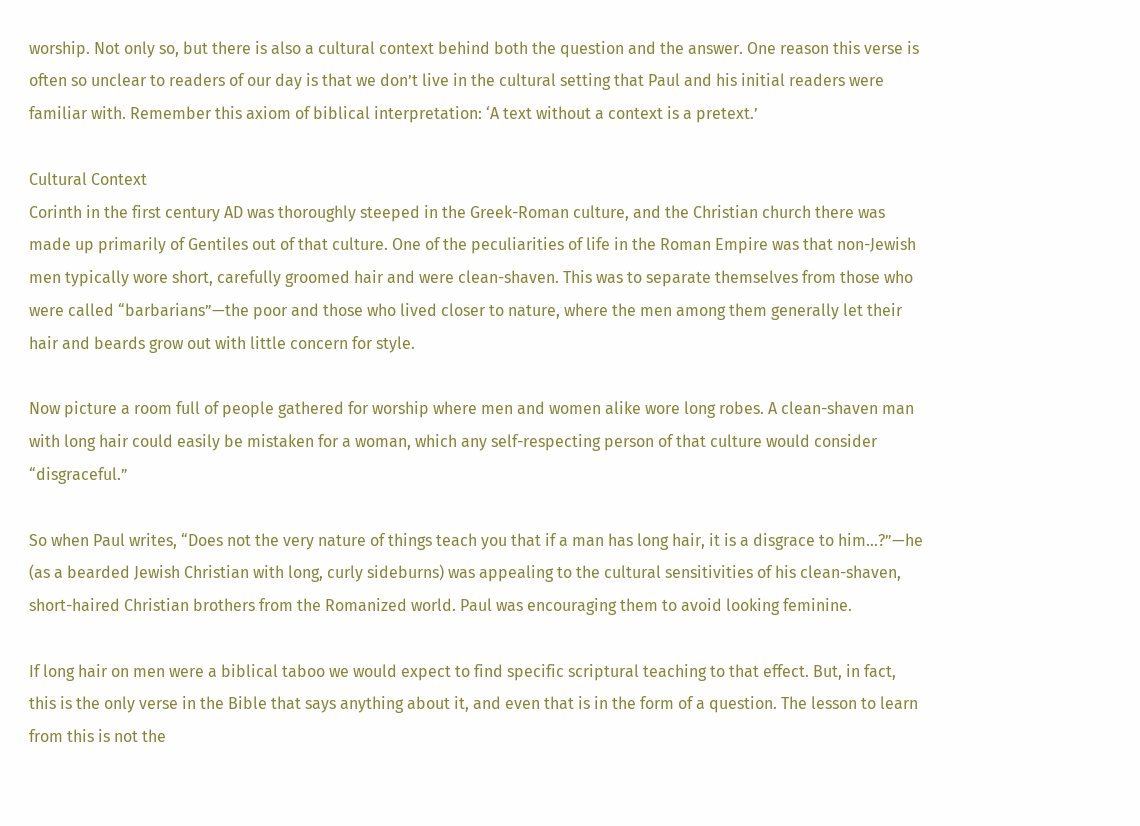worship. Not only so, but there is also a cultural context behind both the question and the answer. One reason this verse is often so unclear to readers of our day is that we don’t live in the cultural setting that Paul and his initial readers were familiar with. Remember this axiom of biblical interpretation: ‘A text without a context is a pretext.’

Cultural Context
Corinth in the first century AD was thoroughly steeped in the Greek-Roman culture, and the Christian church there was made up primarily of Gentiles out of that culture. One of the peculiarities of life in the Roman Empire was that non-Jewish men typically wore short, carefully groomed hair and were clean-shaven. This was to separate themselves from those who were called “barbarians”—the poor and those who lived closer to nature, where the men among them generally let their hair and beards grow out with little concern for style.

Now picture a room full of people gathered for worship where men and women alike wore long robes. A clean-shaven man with long hair could easily be mistaken for a woman, which any self-respecting person of that culture would consider “disgraceful.”

So when Paul writes, “Does not the very nature of things teach you that if a man has long hair, it is a disgrace to him…?”—he (as a bearded Jewish Christian with long, curly sideburns) was appealing to the cultural sensitivities of his clean-shaven, short-haired Christian brothers from the Romanized world. Paul was encouraging them to avoid looking feminine.

If long hair on men were a biblical taboo we would expect to find specific scriptural teaching to that effect. But, in fact, this is the only verse in the Bible that says anything about it, and even that is in the form of a question. The lesson to learn from this is not the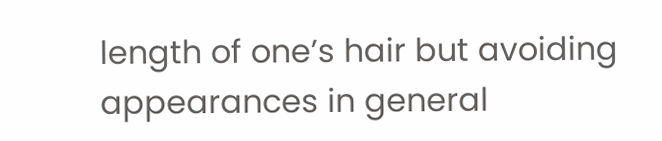length of one’s hair but avoiding appearances in general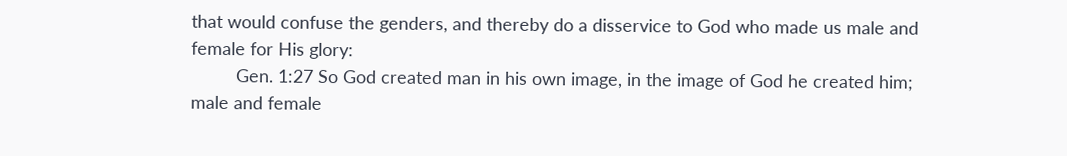that would confuse the genders, and thereby do a disservice to God who made us male and female for His glory:
         Gen. 1:27 So God created man in his own image, in the image of God he created him; male and female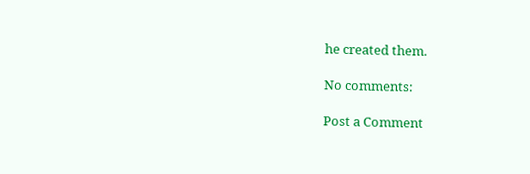he created them.

No comments:

Post a Comment